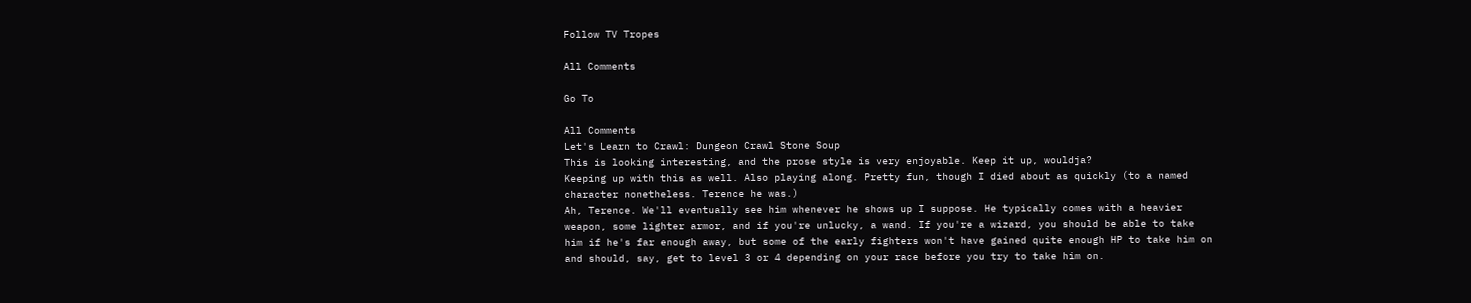Follow TV Tropes

All Comments

Go To

All Comments
Let's Learn to Crawl: Dungeon Crawl Stone Soup
This is looking interesting, and the prose style is very enjoyable. Keep it up, wouldja?
Keeping up with this as well. Also playing along. Pretty fun, though I died about as quickly (to a named character nonetheless. Terence he was.)
Ah, Terence. We'll eventually see him whenever he shows up I suppose. He typically comes with a heavier weapon, some lighter armor, and if you're unlucky, a wand. If you're a wizard, you should be able to take him if he's far enough away, but some of the early fighters won't have gained quite enough HP to take him on and should, say, get to level 3 or 4 depending on your race before you try to take him on.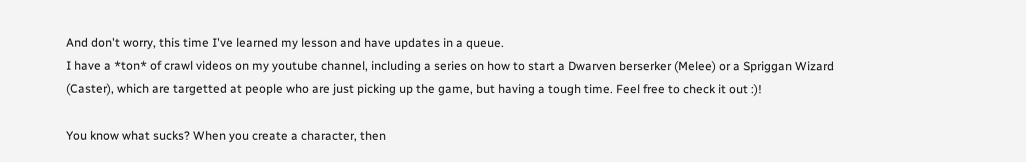And don't worry, this time I've learned my lesson and have updates in a queue.
I have a *ton* of crawl videos on my youtube channel, including a series on how to start a Dwarven berserker (Melee) or a Spriggan Wizard (Caster), which are targetted at people who are just picking up the game, but having a tough time. Feel free to check it out :)!

You know what sucks? When you create a character, then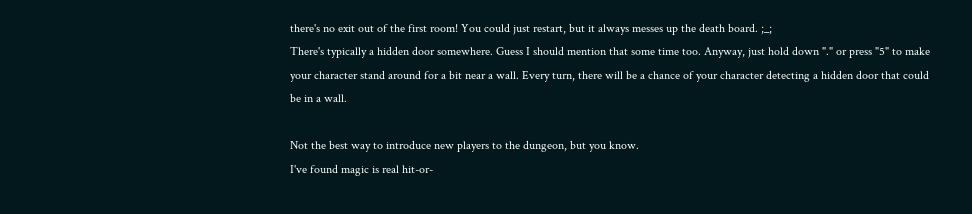there's no exit out of the first room! You could just restart, but it always messes up the death board. ;_;
There's typically a hidden door somewhere. Guess I should mention that some time too. Anyway, just hold down "." or press "5" to make your character stand around for a bit near a wall. Every turn, there will be a chance of your character detecting a hidden door that could be in a wall.

Not the best way to introduce new players to the dungeon, but you know.
I've found magic is real hit-or-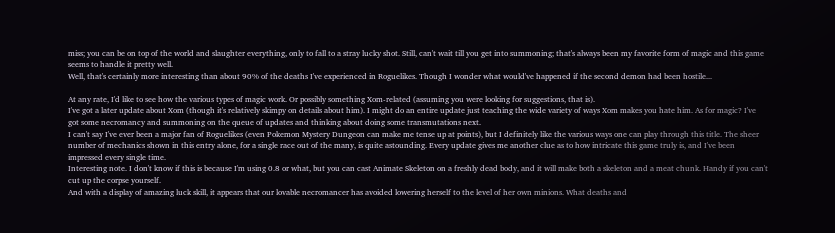miss; you can be on top of the world and slaughter everything, only to fall to a stray lucky shot. Still, can't wait till you get into summoning; that's always been my favorite form of magic and this game seems to handle it pretty well.
Well, that's certainly more interesting than about 90% of the deaths I've experienced in Roguelikes. Though I wonder what would've happened if the second demon had been hostile...

At any rate, I'd like to see how the various types of magic work. Or possibly something Xom-related (assuming you were looking for suggestions, that is).
I've got a later update about Xom (though it's relatively skimpy on details about him). I might do an entire update just teaching the wide variety of ways Xom makes you hate him. As for magic? I've got some necromancy and summoning on the queue of updates and thinking about doing some transmutations next.
I can't say I've ever been a major fan of Roguelikes (even Pokemon Mystery Dungeon can make me tense up at points), but I definitely like the various ways one can play through this title. The sheer number of mechanics shown in this entry alone, for a single race out of the many, is quite astounding. Every update gives me another clue as to how intricate this game truly is, and I've been impressed every single time.
Interesting note. I don't know if this is because I'm using 0.8 or what, but you can cast Animate Skeleton on a freshly dead body, and it will make both a skeleton and a meat chunk. Handy if you can't cut up the corpse yourself.
And with a display of amazing luck skill, it appears that our lovable necromancer has avoided lowering herself to the level of her own minions. What deaths and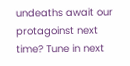undeaths await our protagoinst next time? Tune in next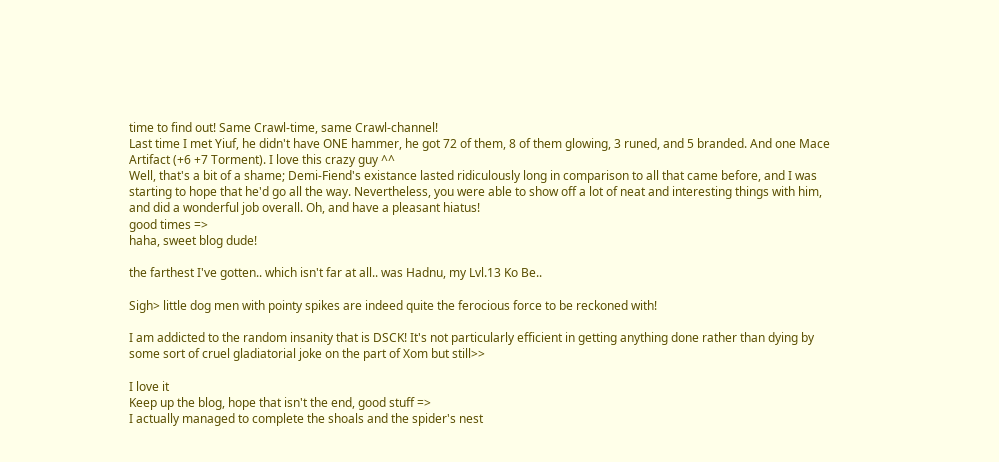time to find out! Same Crawl-time, same Crawl-channel!
Last time I met Yiuf, he didn't have ONE hammer, he got 72 of them, 8 of them glowing, 3 runed, and 5 branded. And one Mace Artifact (+6 +7 Torment). I love this crazy guy ^^
Well, that's a bit of a shame; Demi-Fiend's existance lasted ridiculously long in comparison to all that came before, and I was starting to hope that he'd go all the way. Nevertheless, you were able to show off a lot of neat and interesting things with him, and did a wonderful job overall. Oh, and have a pleasant hiatus!
good times =>
haha, sweet blog dude!

the farthest I've gotten.. which isn't far at all.. was Hadnu, my Lvl.13 Ko Be..

Sigh> little dog men with pointy spikes are indeed quite the ferocious force to be reckoned with!

I am addicted to the random insanity that is DSCK! It's not particularly efficient in getting anything done rather than dying by some sort of cruel gladiatorial joke on the part of Xom but still>>

I love it
Keep up the blog, hope that isn't the end, good stuff =>
I actually managed to complete the shoals and the spider's nest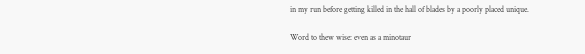in my run before getting killed in the hall of blades by a poorly placed unique.

Word to thew wise: even as a minotaur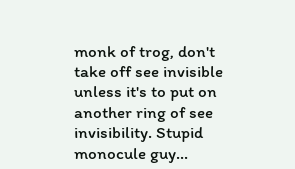monk of trog, don't take off see invisible unless it's to put on another ring of see invisibility. Stupid monocule guy...